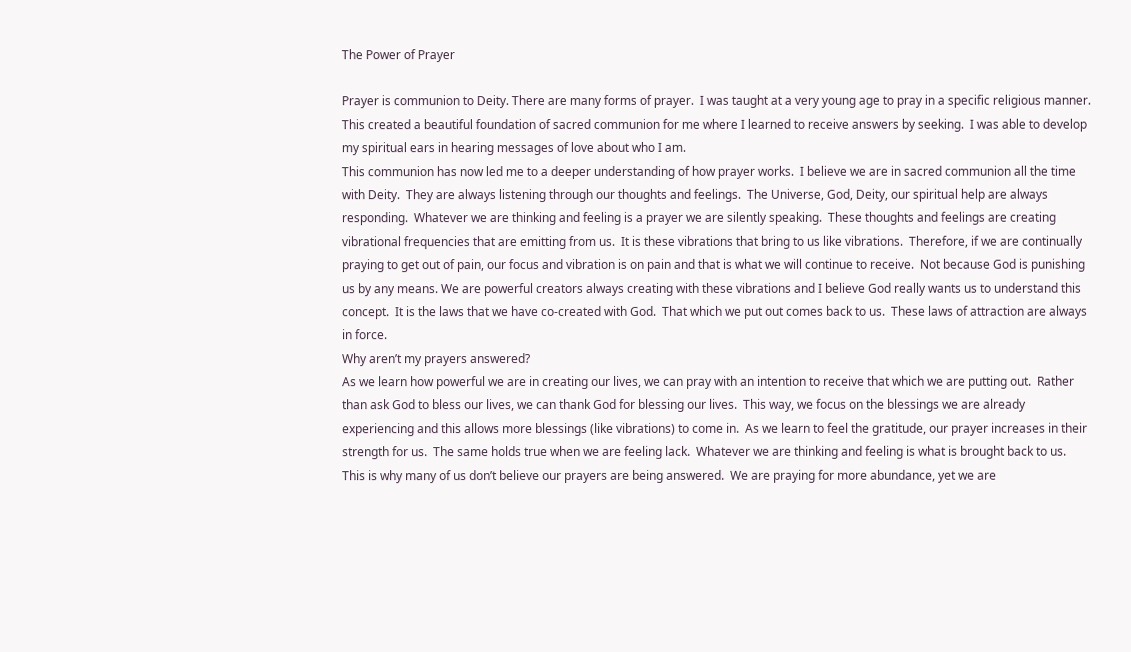The Power of Prayer

Prayer is communion to Deity. There are many forms of prayer.  I was taught at a very young age to pray in a specific religious manner.  This created a beautiful foundation of sacred communion for me where I learned to receive answers by seeking.  I was able to develop my spiritual ears in hearing messages of love about who I am.
This communion has now led me to a deeper understanding of how prayer works.  I believe we are in sacred communion all the time with Deity.  They are always listening through our thoughts and feelings.  The Universe, God, Deity, our spiritual help are always responding.  Whatever we are thinking and feeling is a prayer we are silently speaking.  These thoughts and feelings are creating vibrational frequencies that are emitting from us.  It is these vibrations that bring to us like vibrations.  Therefore, if we are continually praying to get out of pain, our focus and vibration is on pain and that is what we will continue to receive.  Not because God is punishing us by any means. We are powerful creators always creating with these vibrations and I believe God really wants us to understand this concept.  It is the laws that we have co-created with God.  That which we put out comes back to us.  These laws of attraction are always in force.
Why aren’t my prayers answered?
As we learn how powerful we are in creating our lives, we can pray with an intention to receive that which we are putting out.  Rather than ask God to bless our lives, we can thank God for blessing our lives.  This way, we focus on the blessings we are already experiencing and this allows more blessings (like vibrations) to come in.  As we learn to feel the gratitude, our prayer increases in their strength for us.  The same holds true when we are feeling lack.  Whatever we are thinking and feeling is what is brought back to us.  This is why many of us don’t believe our prayers are being answered.  We are praying for more abundance, yet we are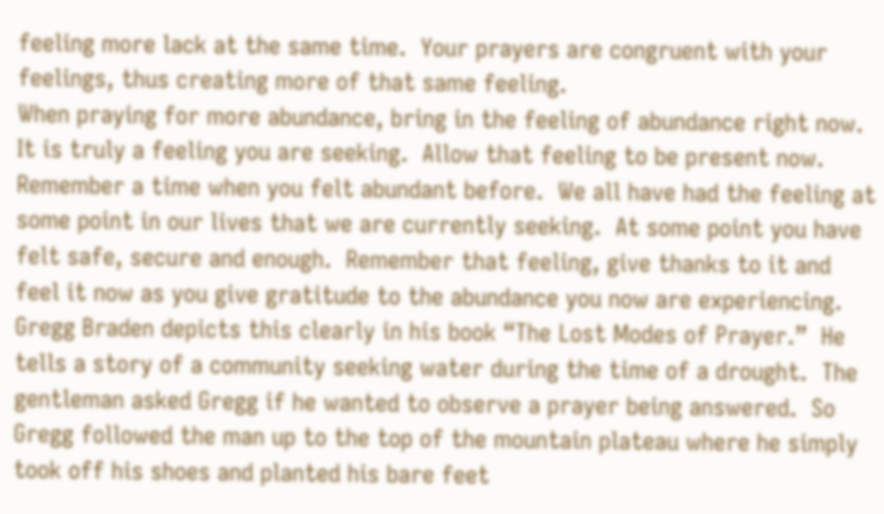feeling more lack at the same time.  Your prayers are congruent with your feelings, thus creating more of that same feeling.
When praying for more abundance, bring in the feeling of abundance right now.  It is truly a feeling you are seeking.  Allow that feeling to be present now.  Remember a time when you felt abundant before.  We all have had the feeling at some point in our lives that we are currently seeking.  At some point you have felt safe, secure and enough.  Remember that feeling, give thanks to it and feel it now as you give gratitude to the abundance you now are experiencing.
Gregg Braden depicts this clearly in his book “The Lost Modes of Prayer.”  He tells a story of a community seeking water during the time of a drought.  The gentleman asked Gregg if he wanted to observe a prayer being answered.  So Gregg followed the man up to the top of the mountain plateau where he simply took off his shoes and planted his bare feet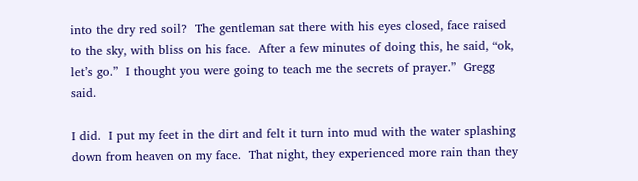into the dry red soil?  The gentleman sat there with his eyes closed, face raised to the sky, with bliss on his face.  After a few minutes of doing this, he said, “ok, let’s go.”  I thought you were going to teach me the secrets of prayer.”  Gregg said.

I did.  I put my feet in the dirt and felt it turn into mud with the water splashing down from heaven on my face.  That night, they experienced more rain than they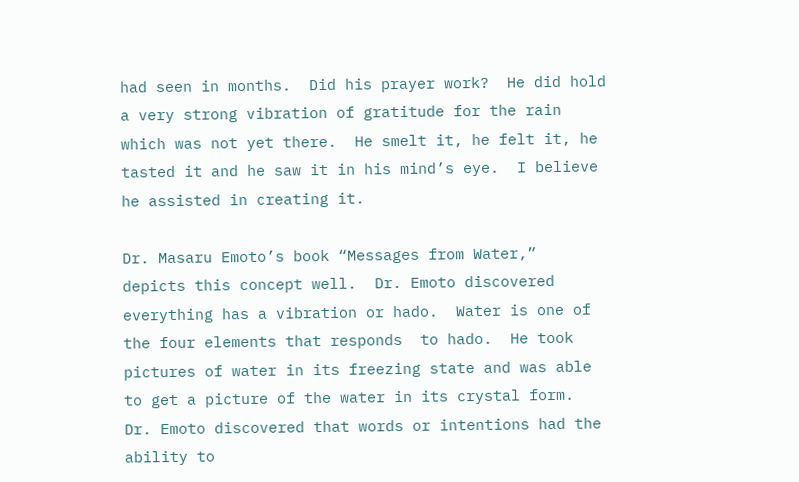had seen in months.  Did his prayer work?  He did hold a very strong vibration of gratitude for the rain which was not yet there.  He smelt it, he felt it, he tasted it and he saw it in his mind’s eye.  I believe he assisted in creating it.

Dr. Masaru Emoto’s book “Messages from Water,”  depicts this concept well.  Dr. Emoto discovered everything has a vibration or hado.  Water is one of the four elements that responds  to hado.  He took pictures of water in its freezing state and was able to get a picture of the water in its crystal form.  Dr. Emoto discovered that words or intentions had the ability to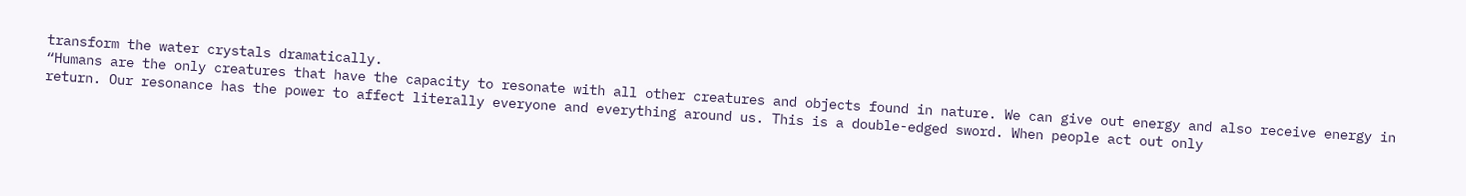transform the water crystals dramatically.
“Humans are the only creatures that have the capacity to resonate with all other creatures and objects found in nature. We can give out energy and also receive energy in return. Our resonance has the power to affect literally everyone and everything around us. This is a double-edged sword. When people act out only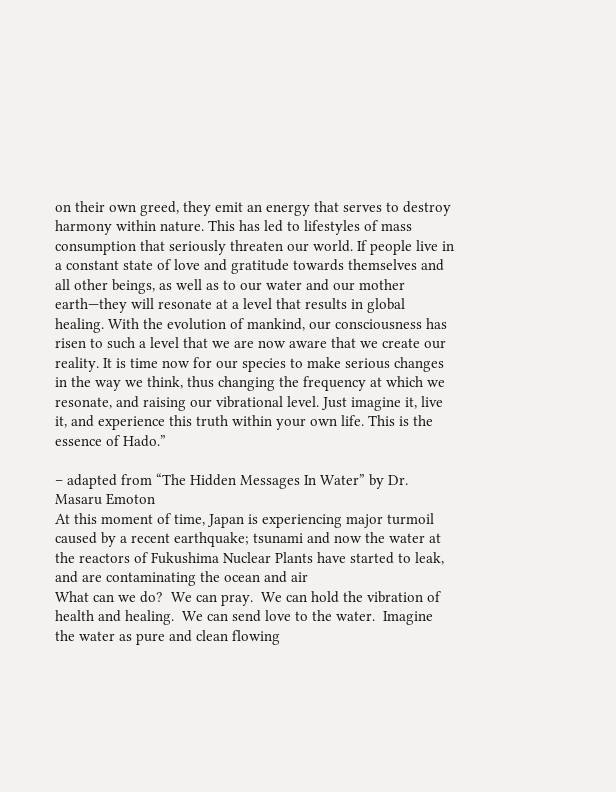on their own greed, they emit an energy that serves to destroy harmony within nature. This has led to lifestyles of mass consumption that seriously threaten our world. If people live in a constant state of love and gratitude towards themselves and all other beings, as well as to our water and our mother earth—they will resonate at a level that results in global healing. With the evolution of mankind, our consciousness has risen to such a level that we are now aware that we create our reality. It is time now for our species to make serious changes in the way we think, thus changing the frequency at which we resonate, and raising our vibrational level. Just imagine it, live it, and experience this truth within your own life. This is the essence of Hado.”

– adapted from “The Hidden Messages In Water” by Dr. Masaru Emoton
At this moment of time, Japan is experiencing major turmoil caused by a recent earthquake; tsunami and now the water at the reactors of Fukushima Nuclear Plants have started to leak, and are contaminating the ocean and air
What can we do?  We can pray.  We can hold the vibration of health and healing.  We can send love to the water.  Imagine the water as pure and clean flowing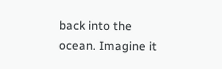back into the ocean. Imagine it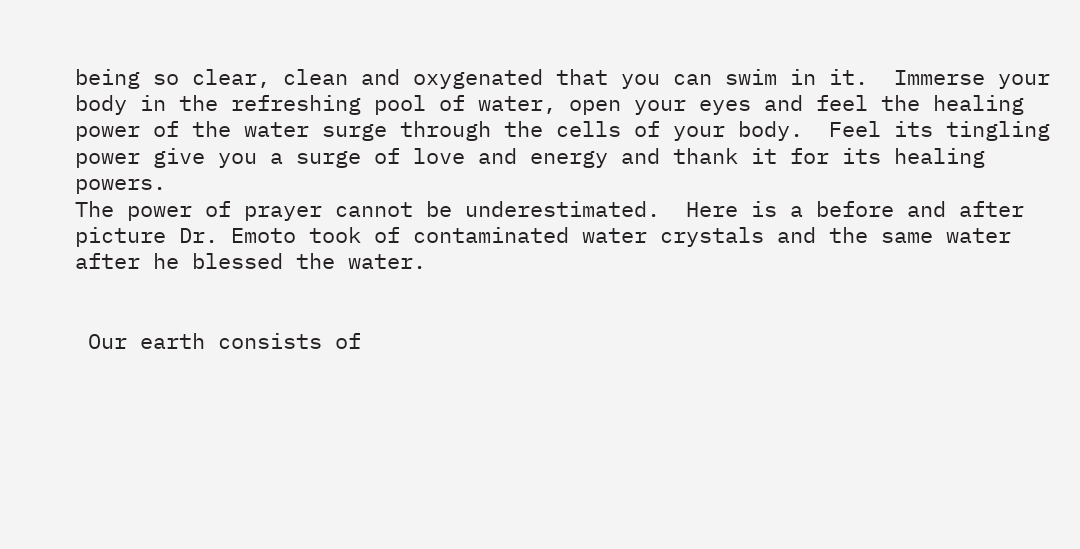being so clear, clean and oxygenated that you can swim in it.  Immerse your body in the refreshing pool of water, open your eyes and feel the healing power of the water surge through the cells of your body.  Feel its tingling power give you a surge of love and energy and thank it for its healing powers.
The power of prayer cannot be underestimated.  Here is a before and after picture Dr. Emoto took of contaminated water crystals and the same water after he blessed the water.


 Our earth consists of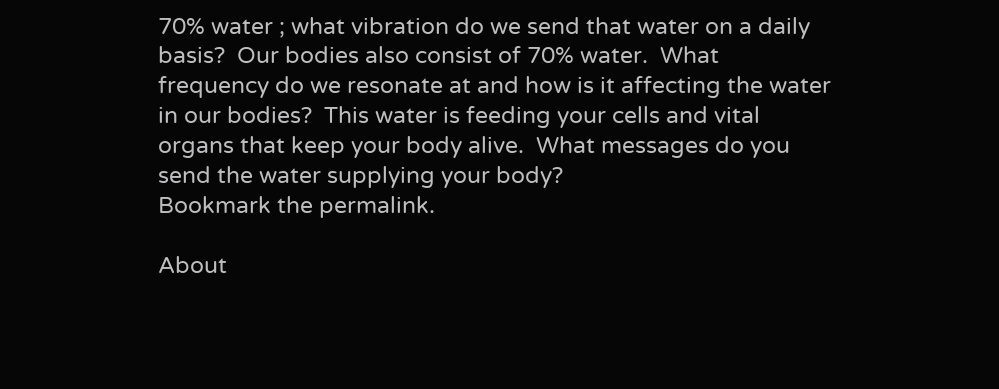70% water ; what vibration do we send that water on a daily basis?  Our bodies also consist of 70% water.  What frequency do we resonate at and how is it affecting the water in our bodies?  This water is feeding your cells and vital organs that keep your body alive.  What messages do you send the water supplying your body?
Bookmark the permalink.

About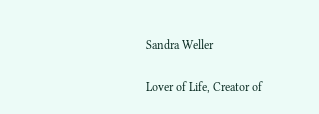Sandra Weller

Lover of Life, Creator of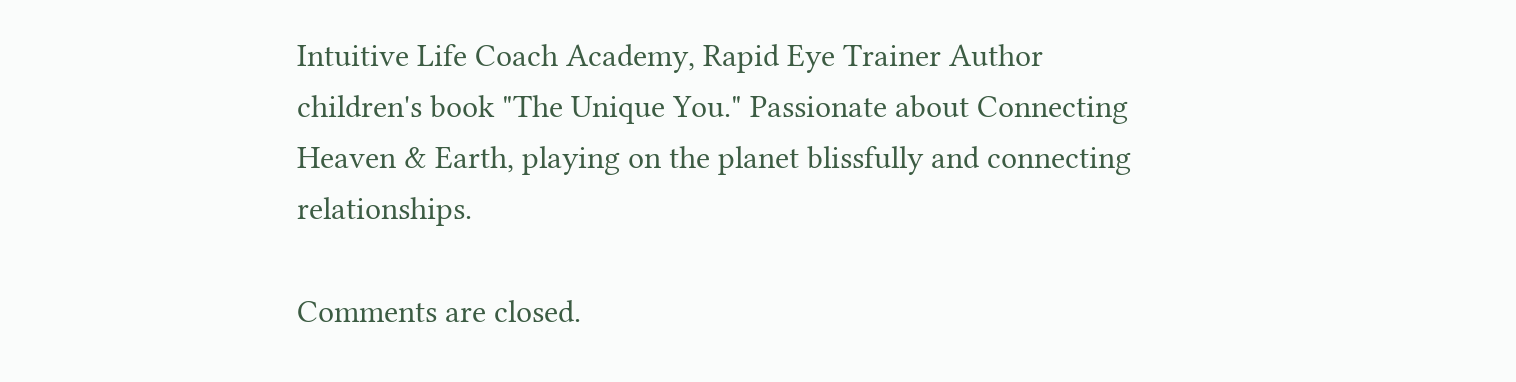Intuitive Life Coach Academy, Rapid Eye Trainer Author children's book "The Unique You." Passionate about Connecting Heaven & Earth, playing on the planet blissfully and connecting relationships.

Comments are closed.